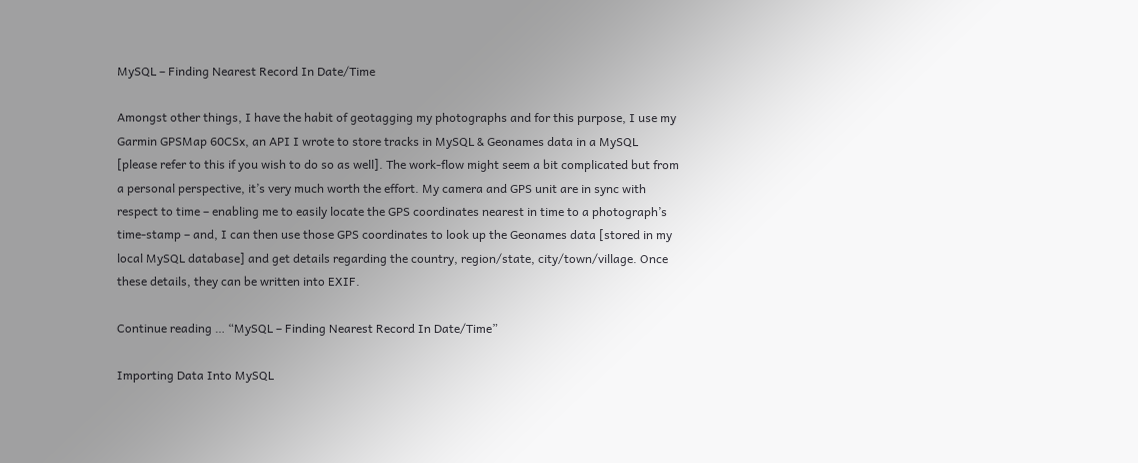MySQL – Finding Nearest Record In Date/Time

Amongst other things, I have the habit of geotagging my photographs and for this purpose, I use my Garmin GPSMap 60CSx, an API I wrote to store tracks in MySQL & Geonames data in a MySQL [please refer to this if you wish to do so as well]. The work-flow might seem a bit complicated but from a personal perspective, it’s very much worth the effort. My camera and GPS unit are in sync with respect to time – enabling me to easily locate the GPS coordinates nearest in time to a photograph’s time-stamp – and, I can then use those GPS coordinates to look up the Geonames data [stored in my local MySQL database] and get details regarding the country, region/state, city/town/village. Once these details, they can be written into EXIF.

Continue reading … “MySQL – Finding Nearest Record In Date/Time”

Importing Data Into MySQL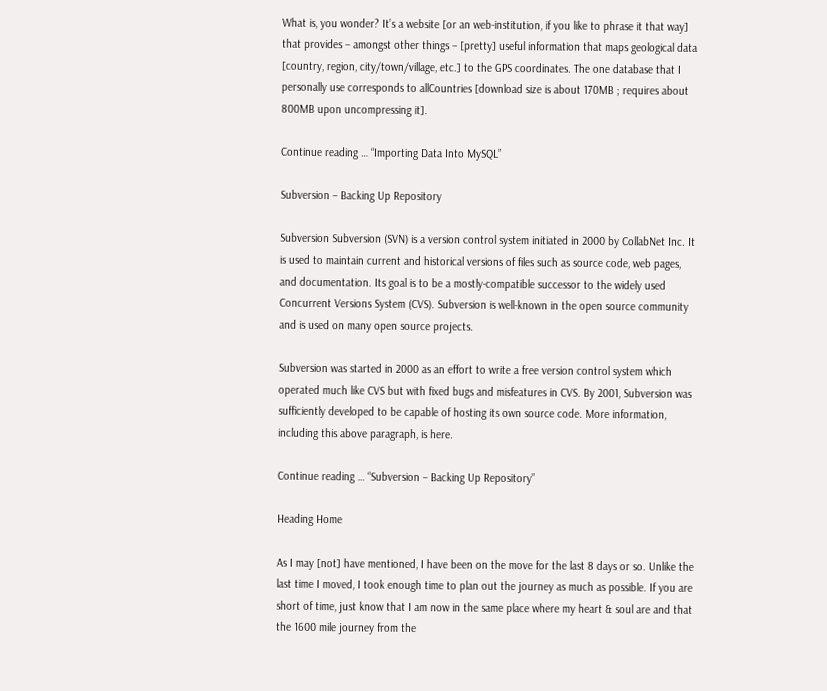What is, you wonder? It’s a website [or an web-institution, if you like to phrase it that way] that provides – amongst other things – [pretty] useful information that maps geological data [country, region, city/town/village, etc.] to the GPS coordinates. The one database that I personally use corresponds to allCountries [download size is about 170MB ; requires about 800MB upon uncompressing it].

Continue reading … “Importing Data Into MySQL”

Subversion – Backing Up Repository

Subversion Subversion (SVN) is a version control system initiated in 2000 by CollabNet Inc. It is used to maintain current and historical versions of files such as source code, web pages, and documentation. Its goal is to be a mostly-compatible successor to the widely used Concurrent Versions System (CVS). Subversion is well-known in the open source community and is used on many open source projects.

Subversion was started in 2000 as an effort to write a free version control system which operated much like CVS but with fixed bugs and misfeatures in CVS. By 2001, Subversion was sufficiently developed to be capable of hosting its own source code. More information, including this above paragraph, is here.

Continue reading … “Subversion – Backing Up Repository”

Heading Home

As I may [not] have mentioned, I have been on the move for the last 8 days or so. Unlike the last time I moved, I took enough time to plan out the journey as much as possible. If you are short of time, just know that I am now in the same place where my heart & soul are and that the 1600 mile journey from the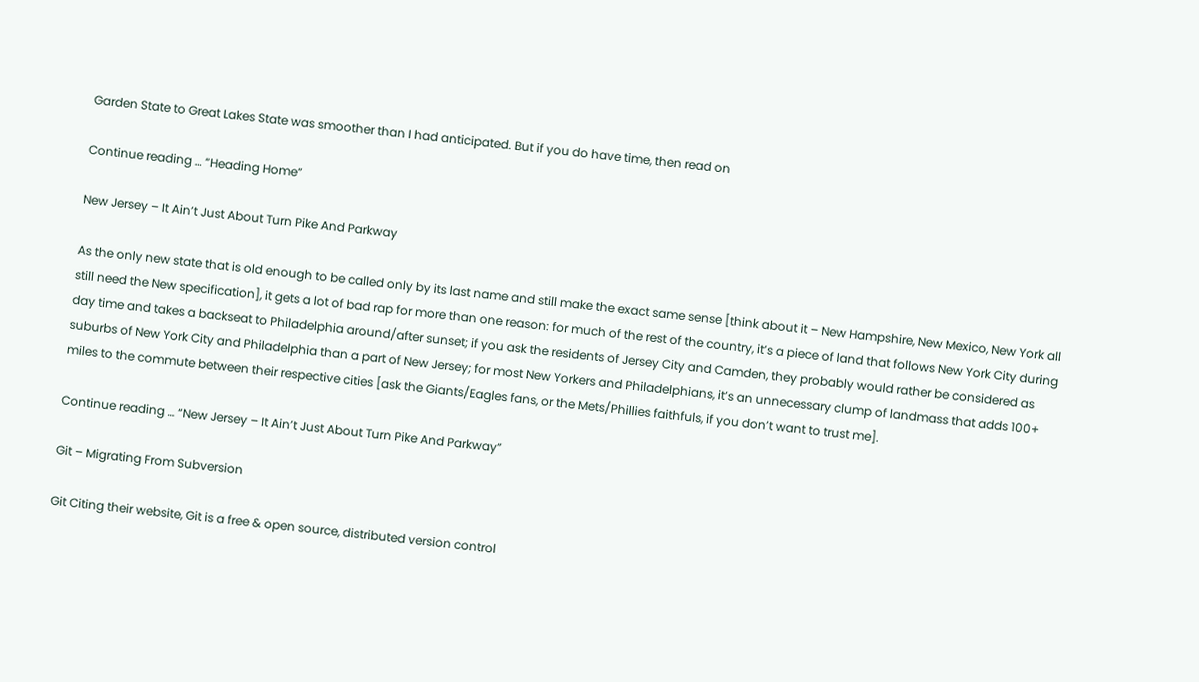Garden State to Great Lakes State was smoother than I had anticipated. But if you do have time, then read on

Continue reading … “Heading Home”

New Jersey – It Ain’t Just About Turn Pike And Parkway

As the only new state that is old enough to be called only by its last name and still make the exact same sense [think about it – New Hampshire, New Mexico, New York all still need the New specification], it gets a lot of bad rap for more than one reason: for much of the rest of the country, it’s a piece of land that follows New York City during day time and takes a backseat to Philadelphia around/after sunset; if you ask the residents of Jersey City and Camden, they probably would rather be considered as suburbs of New York City and Philadelphia than a part of New Jersey; for most New Yorkers and Philadelphians, it’s an unnecessary clump of landmass that adds 100+ miles to the commute between their respective cities [ask the Giants/Eagles fans, or the Mets/Phillies faithfuls, if you don’t want to trust me].

Continue reading … “New Jersey – It Ain’t Just About Turn Pike And Parkway”

Git – Migrating From Subversion

Git Citing their website, Git is a free & open source, distributed version control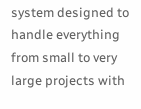system designed to handle everything from small to very large projects with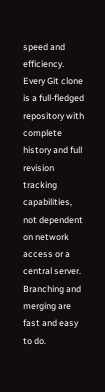speed and efficiency. Every Git clone is a full-fledged repository with complete history and full revision tracking capabilities, not dependent on network access or a central server. Branching and merging are fast and easy to do.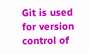Git is used for version control of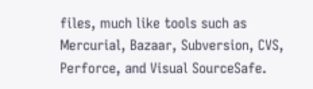files, much like tools such as Mercurial, Bazaar, Subversion, CVS, Perforce, and Visual SourceSafe.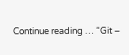Continue reading … “Git –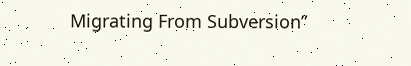Migrating From Subversion”